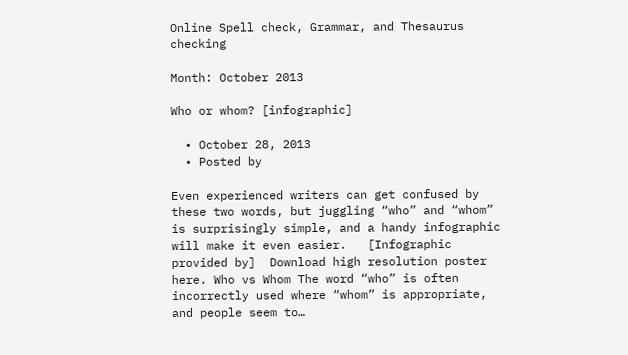Online Spell check, Grammar, and Thesaurus checking

Month: October 2013

Who or whom? [infographic]

  • October 28, 2013
  • Posted by

Even experienced writers can get confused by these two words, but juggling “who” and “whom” is surprisingly simple, and a handy infographic will make it even easier.   [Infographic provided by]  Download high resolution poster here. Who vs Whom The word “who” is often incorrectly used where “whom” is appropriate, and people seem to…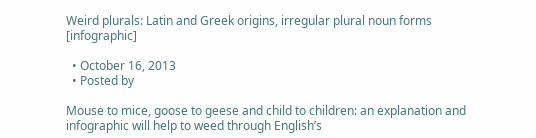Weird plurals: Latin and Greek origins, irregular plural noun forms [infographic]

  • October 16, 2013
  • Posted by

Mouse to mice, goose to geese and child to children: an explanation and infographic will help to weed through English’s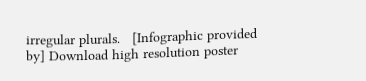irregular plurals.   [Infographic provided by] Download high resolution poster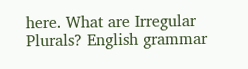here. What are Irregular Plurals? English grammar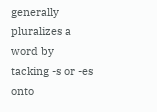generally pluralizes a word by tacking -s or -es onto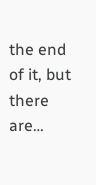the end of it, but there are…